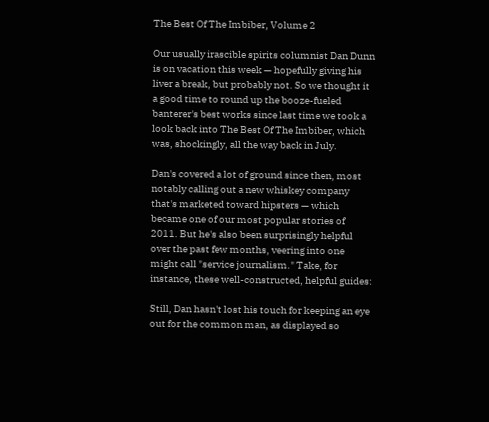The Best Of The Imbiber, Volume 2

Our usually irascible spirits columnist Dan Dunn is on vacation this week — hopefully giving his liver a break, but probably not. So we thought it a good time to round up the booze-fueled banterer's best works since last time we took a look back into The Best Of The Imbiber, which was, shockingly, all the way back in July.

Dan's covered a lot of ground since then, most notably calling out a new whiskey company that's marketed toward hipsters — which became one of our most popular stories of 2011. But he's also been surprisingly helpful over the past few months, veering into one might call "service journalism." Take, for instance, these well-constructed, helpful guides:

Still, Dan hasn't lost his touch for keeping an eye out for the common man, as displayed so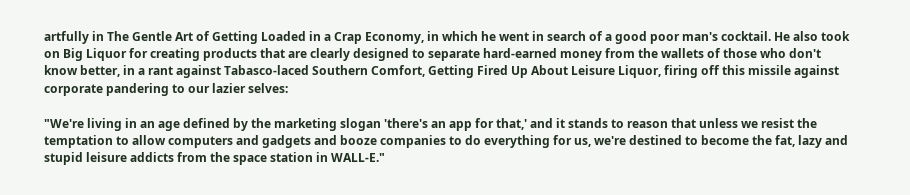artfully in The Gentle Art of Getting Loaded in a Crap Economy, in which he went in search of a good poor man's cocktail. He also took on Big Liquor for creating products that are clearly designed to separate hard-earned money from the wallets of those who don't know better, in a rant against Tabasco-laced Southern Comfort, Getting Fired Up About Leisure Liquor, firing off this missile against corporate pandering to our lazier selves:

"We're living in an age defined by the marketing slogan 'there's an app for that,' and it stands to reason that unless we resist the temptation to allow computers and gadgets and booze companies to do everything for us, we're destined to become the fat, lazy and stupid leisure addicts from the space station in WALL-E."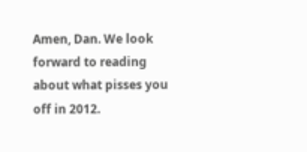Amen, Dan. We look forward to reading about what pisses you off in 2012.